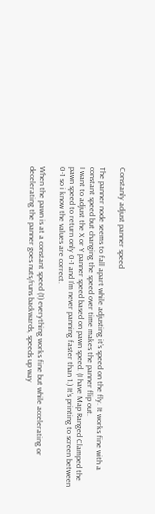Constanly adjust panner speed

The panner node seems to fall apart while adjusting it’s speed on the fly. It works fine with a constant speed but changing the speed over time makes the panner flip out.
I want to adjust the X or Y panner speed based on pawn speed. (I have Map Ranged Clamped the pawn speed to return only 0-1 and I’m never panning faster than 1.) It’s printing to screen between 0-1 so i know the values are correct.

When the pawn is at a constant speed (1) everything works fine but while accelerating or decelerating the panner goes nuts/runs backwards, speeds up way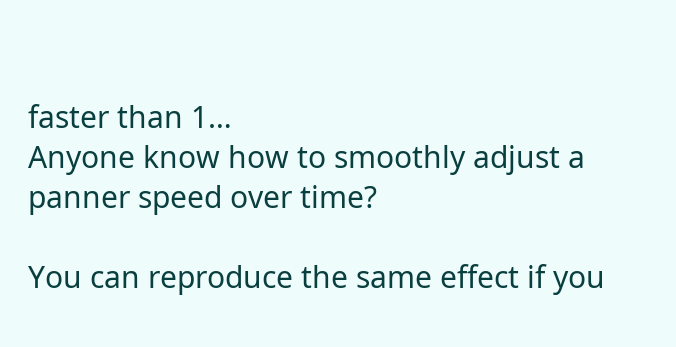faster than 1…
Anyone know how to smoothly adjust a panner speed over time?

You can reproduce the same effect if you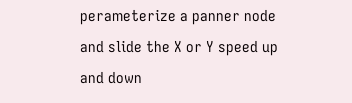perameterize a panner node and slide the X or Y speed up and down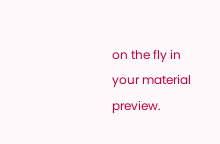on the fly in your material preview.